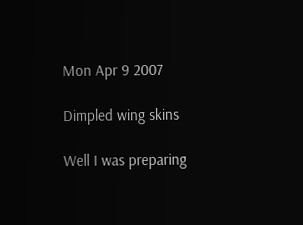Mon Apr 9 2007

Dimpled wing skins

Well I was preparing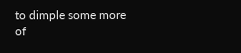to dimple some more of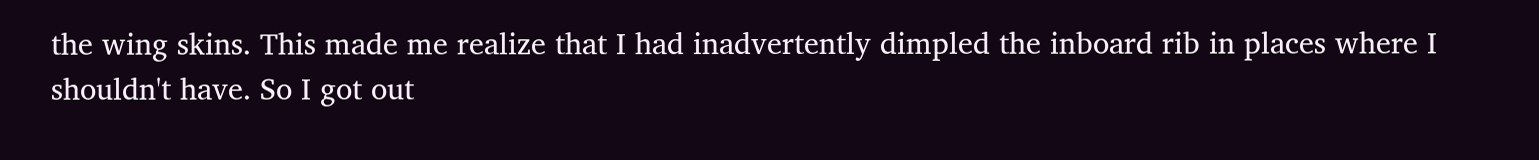the wing skins. This made me realize that I had inadvertently dimpled the inboard rib in places where I shouldn't have. So I got out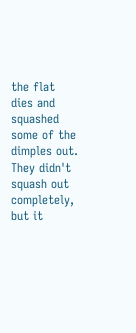the flat dies and squashed some of the dimples out. They didn't squash out completely, but it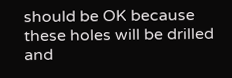should be OK because these holes will be drilled and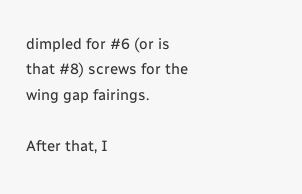dimpled for #6 (or is that #8) screws for the wing gap fairings.

After that, I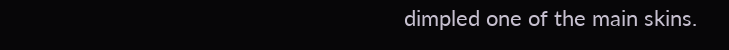dimpled one of the main skins.